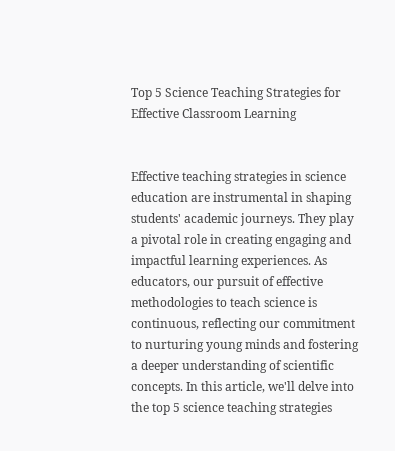Top 5 Science Teaching Strategies for Effective Classroom Learning


Effective teaching strategies in science education are instrumental in shaping students' academic journeys. They play a pivotal role in creating engaging and impactful learning experiences. As educators, our pursuit of effective methodologies to teach science is continuous, reflecting our commitment to nurturing young minds and fostering a deeper understanding of scientific concepts. In this article, we'll delve into the top 5 science teaching strategies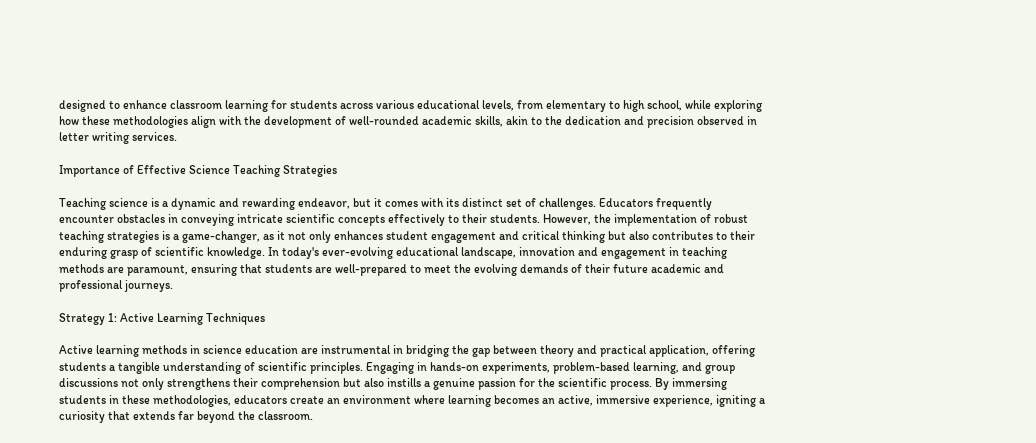designed to enhance classroom learning for students across various educational levels, from elementary to high school, while exploring how these methodologies align with the development of well-rounded academic skills, akin to the dedication and precision observed in letter writing services.

Importance of Effective Science Teaching Strategies

Teaching science is a dynamic and rewarding endeavor, but it comes with its distinct set of challenges. Educators frequently encounter obstacles in conveying intricate scientific concepts effectively to their students. However, the implementation of robust teaching strategies is a game-changer, as it not only enhances student engagement and critical thinking but also contributes to their enduring grasp of scientific knowledge. In today's ever-evolving educational landscape, innovation and engagement in teaching methods are paramount, ensuring that students are well-prepared to meet the evolving demands of their future academic and professional journeys.

Strategy 1: Active Learning Techniques

Active learning methods in science education are instrumental in bridging the gap between theory and practical application, offering students a tangible understanding of scientific principles. Engaging in hands-on experiments, problem-based learning, and group discussions not only strengthens their comprehension but also instills a genuine passion for the scientific process. By immersing students in these methodologies, educators create an environment where learning becomes an active, immersive experience, igniting a curiosity that extends far beyond the classroom.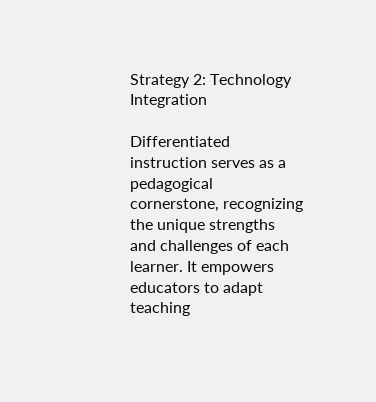Strategy 2: Technology Integration

Differentiated instruction serves as a pedagogical cornerstone, recognizing the unique strengths and challenges of each learner. It empowers educators to adapt teaching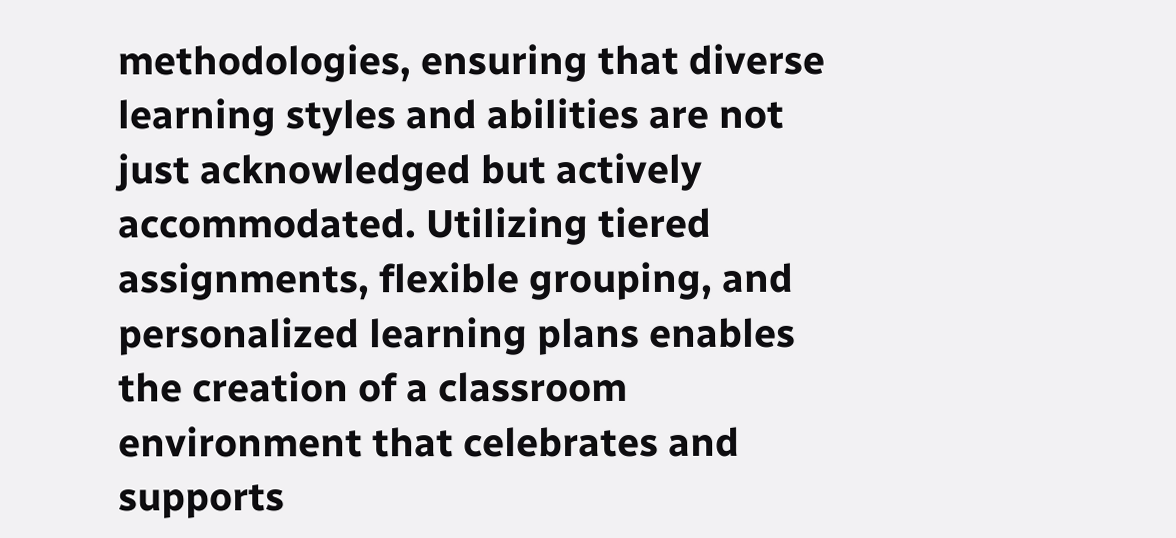methodologies, ensuring that diverse learning styles and abilities are not just acknowledged but actively accommodated. Utilizing tiered assignments, flexible grouping, and personalized learning plans enables the creation of a classroom environment that celebrates and supports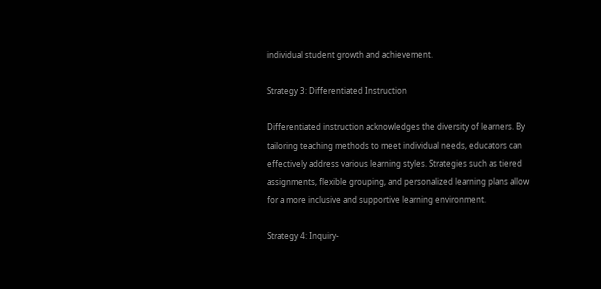individual student growth and achievement.

Strategy 3: Differentiated Instruction

Differentiated instruction acknowledges the diversity of learners. By tailoring teaching methods to meet individual needs, educators can effectively address various learning styles. Strategies such as tiered assignments, flexible grouping, and personalized learning plans allow for a more inclusive and supportive learning environment.

Strategy 4: Inquiry-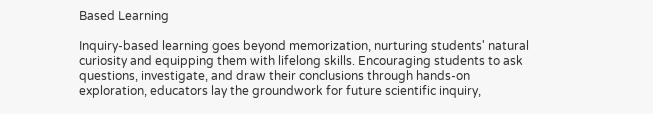Based Learning

Inquiry-based learning goes beyond memorization, nurturing students' natural curiosity and equipping them with lifelong skills. Encouraging students to ask questions, investigate, and draw their conclusions through hands-on exploration, educators lay the groundwork for future scientific inquiry,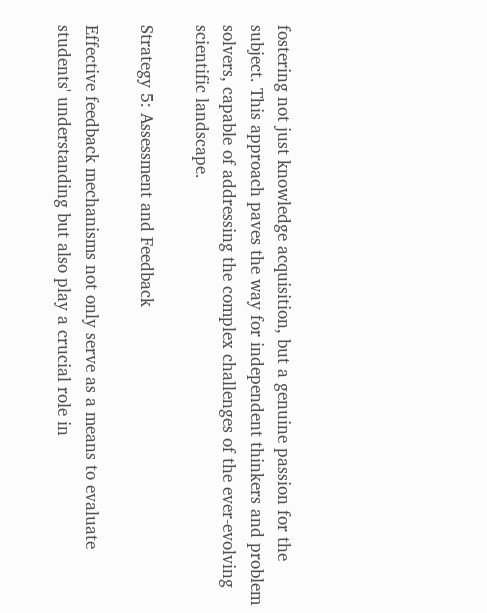fostering not just knowledge acquisition, but a genuine passion for the subject. This approach paves the way for independent thinkers and problem solvers, capable of addressing the complex challenges of the ever-evolving scientific landscape.

Strategy 5: Assessment and Feedback

Effective feedback mechanisms not only serve as a means to evaluate students' understanding but also play a crucial role in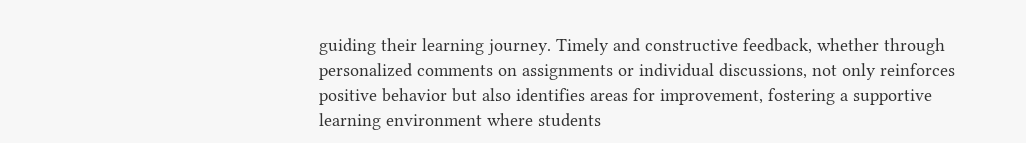guiding their learning journey. Timely and constructive feedback, whether through personalized comments on assignments or individual discussions, not only reinforces positive behavior but also identifies areas for improvement, fostering a supportive learning environment where students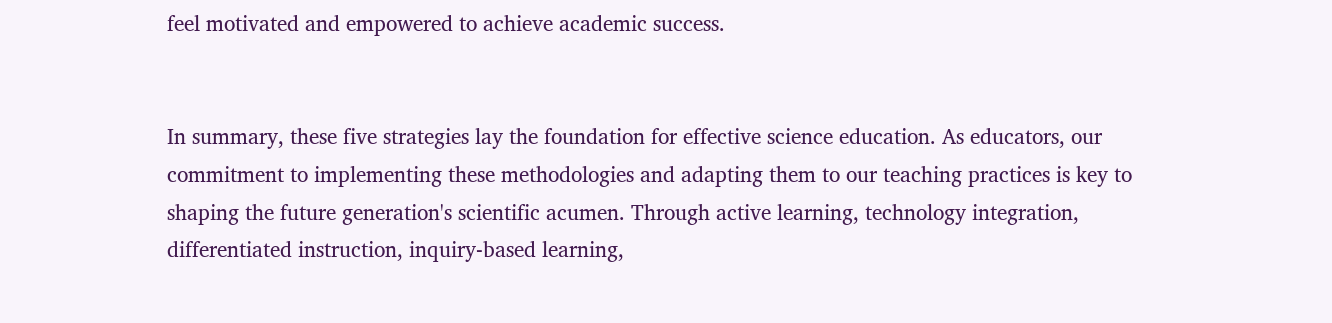feel motivated and empowered to achieve academic success.


In summary, these five strategies lay the foundation for effective science education. As educators, our commitment to implementing these methodologies and adapting them to our teaching practices is key to shaping the future generation's scientific acumen. Through active learning, technology integration, differentiated instruction, inquiry-based learning,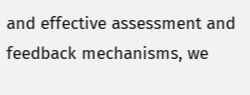and effective assessment and feedback mechanisms, we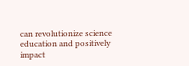can revolutionize science education and positively impact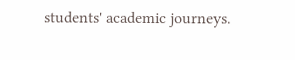students' academic journeys.